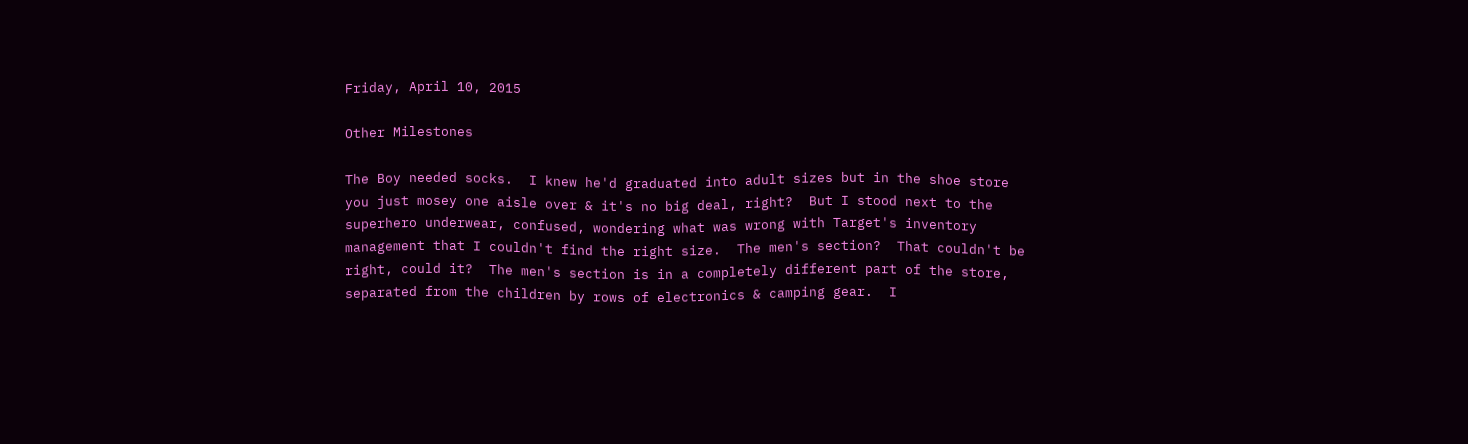Friday, April 10, 2015

Other Milestones

The Boy needed socks.  I knew he'd graduated into adult sizes but in the shoe store you just mosey one aisle over & it's no big deal, right?  But I stood next to the superhero underwear, confused, wondering what was wrong with Target's inventory management that I couldn't find the right size.  The men's section?  That couldn't be right, could it?  The men's section is in a completely different part of the store, separated from the children by rows of electronics & camping gear.  I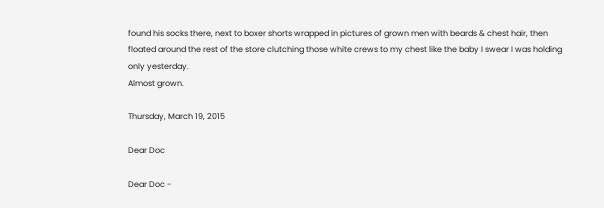found his socks there, next to boxer shorts wrapped in pictures of grown men with beards & chest hair, then floated around the rest of the store clutching those white crews to my chest like the baby I swear I was holding only yesterday.
Almost grown.

Thursday, March 19, 2015

Dear Doc

Dear Doc -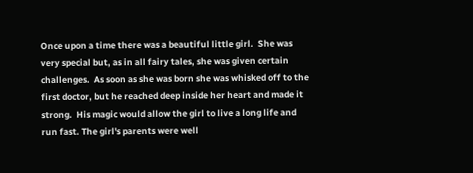Once upon a time there was a beautiful little girl.  She was very special but, as in all fairy tales, she was given certain challenges.  As soon as she was born she was whisked off to the first doctor, but he reached deep inside her heart and made it strong.  His magic would allow the girl to live a long life and run fast. The girl's parents were well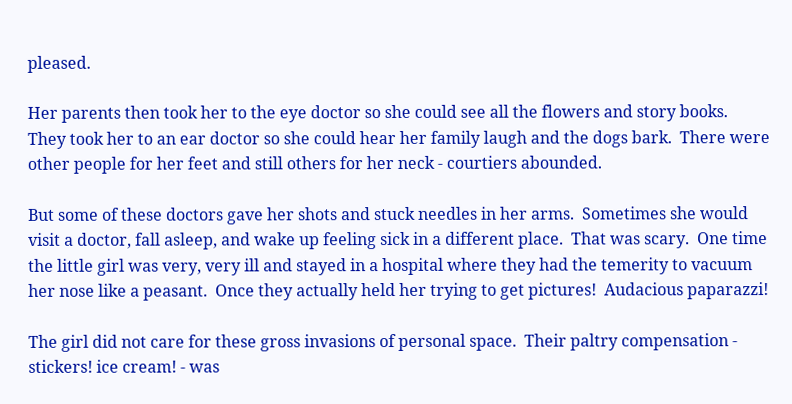pleased.

Her parents then took her to the eye doctor so she could see all the flowers and story books.  They took her to an ear doctor so she could hear her family laugh and the dogs bark.  There were other people for her feet and still others for her neck - courtiers abounded.

But some of these doctors gave her shots and stuck needles in her arms.  Sometimes she would visit a doctor, fall asleep, and wake up feeling sick in a different place.  That was scary.  One time the little girl was very, very ill and stayed in a hospital where they had the temerity to vacuum her nose like a peasant.  Once they actually held her trying to get pictures!  Audacious paparazzi!

The girl did not care for these gross invasions of personal space.  Their paltry compensation - stickers! ice cream! - was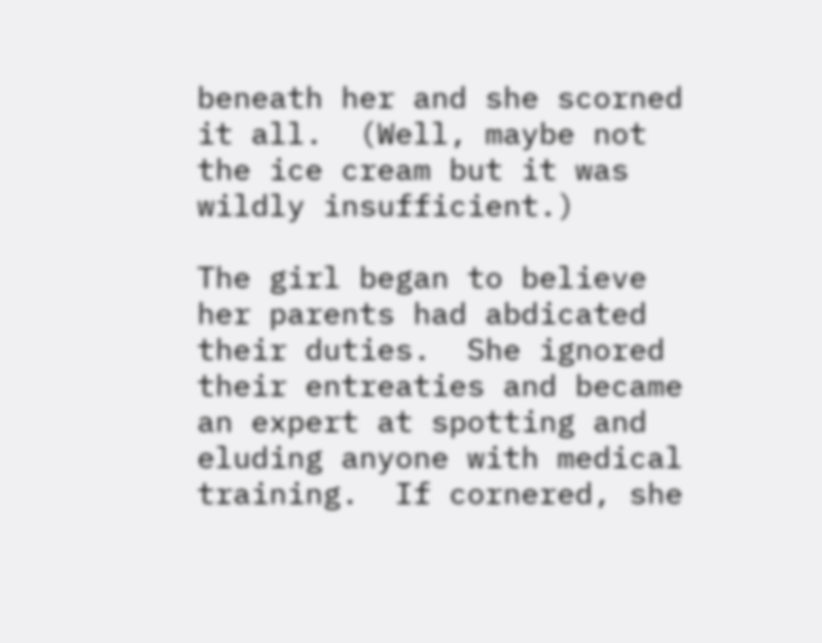beneath her and she scorned it all.  (Well, maybe not the ice cream but it was wildly insufficient.)

The girl began to believe her parents had abdicated their duties.  She ignored their entreaties and became an expert at spotting and eluding anyone with medical training.  If cornered, she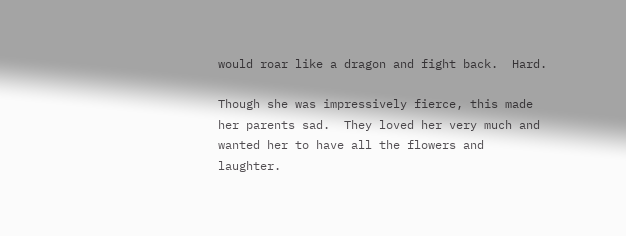would roar like a dragon and fight back.  Hard.

Though she was impressively fierce, this made her parents sad.  They loved her very much and wanted her to have all the flowers and laughter.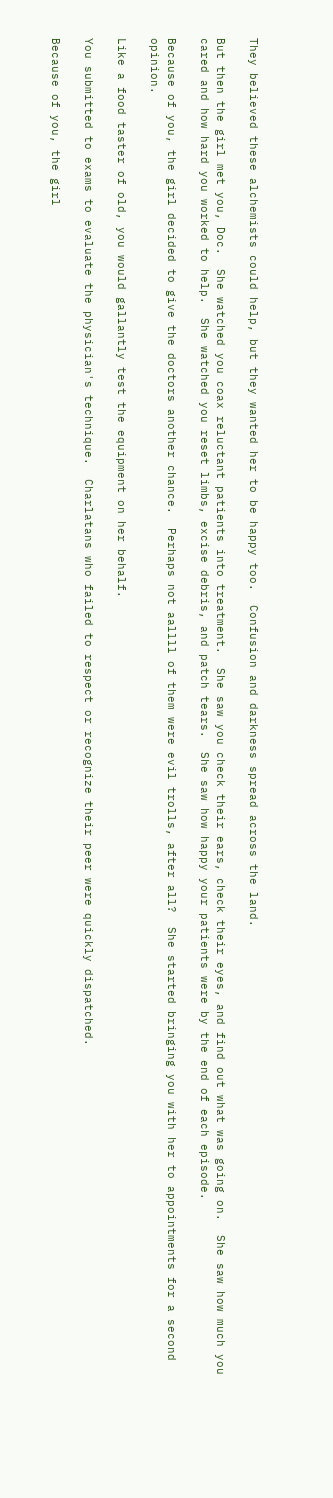They believed these alchemists could help, but they wanted her to be happy too.  Confusion and darkness spread across the land.

But then the girl met you, Doc.  She watched you coax reluctant patients into treatment.  She saw you check their ears, check their eyes, and find out what was going on.  She saw how much you cared and how hard you worked to help.  She watched you reset limbs, excise debris, and patch tears.  She saw how happy your patients were by the end of each episode.

Because of you, the girl decided to give the doctors another chance.  Perhaps not aallll of them were evil trolls, after all?  She started bringing you with her to appointments for a second opinion.

Like a food taster of old, you would gallantly test the equipment on her behalf.

You submitted to exams to evaluate the physician's technique.  Charlatans who failed to respect or recognize their peer were quickly dispatched.

Because of you, the girl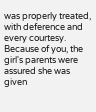was properly treated, with deference and every courtesy.  Because of you, the girl's parents were assured she was given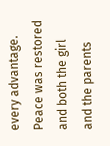every advantage.  Peace was restored and both the girl and the parents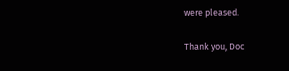were pleased.

Thank you, Doc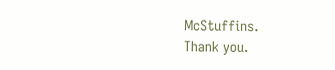McStuffins.
Thank you.